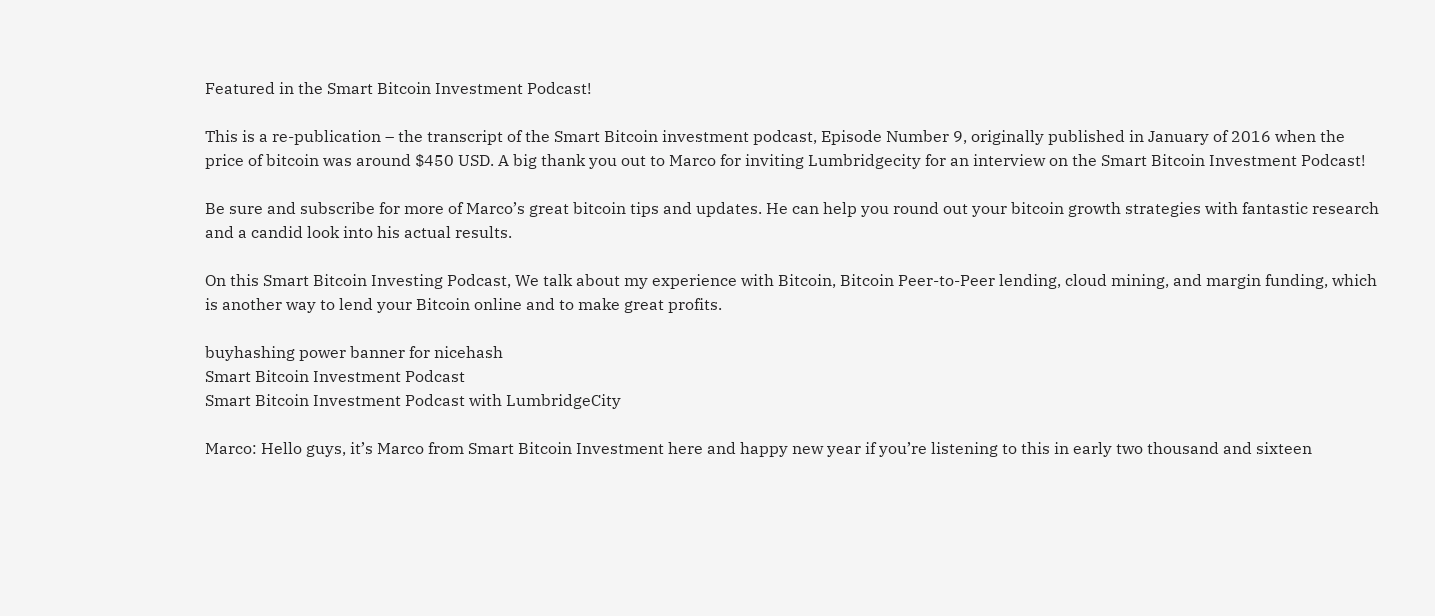Featured in the Smart Bitcoin Investment Podcast!

This is a re-publication – the transcript of the Smart Bitcoin investment podcast, Episode Number 9, originally published in January of 2016 when the price of bitcoin was around $450 USD. A big thank you out to Marco for inviting Lumbridgecity for an interview on the Smart Bitcoin Investment Podcast!

Be sure and subscribe for more of Marco’s great bitcoin tips and updates. He can help you round out your bitcoin growth strategies with fantastic research and a candid look into his actual results.

On this Smart Bitcoin Investing Podcast, We talk about my experience with Bitcoin, Bitcoin Peer-to-Peer lending, cloud mining, and margin funding, which is another way to lend your Bitcoin online and to make great profits.

buyhashing power banner for nicehash
Smart Bitcoin Investment Podcast
Smart Bitcoin Investment Podcast with LumbridgeCity

Marco: Hello guys, it’s Marco from Smart Bitcoin Investment here and happy new year if you’re listening to this in early two thousand and sixteen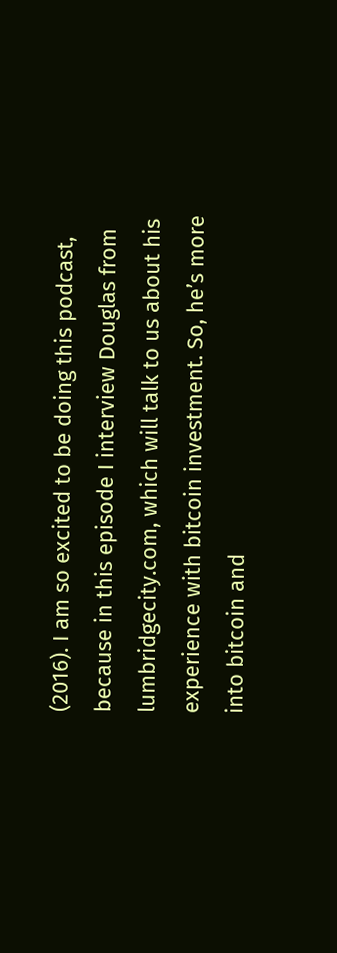(2016). I am so excited to be doing this podcast, because in this episode I interview Douglas from lumbridgecity.com, which will talk to us about his experience with bitcoin investment. So, he’s more into bitcoin and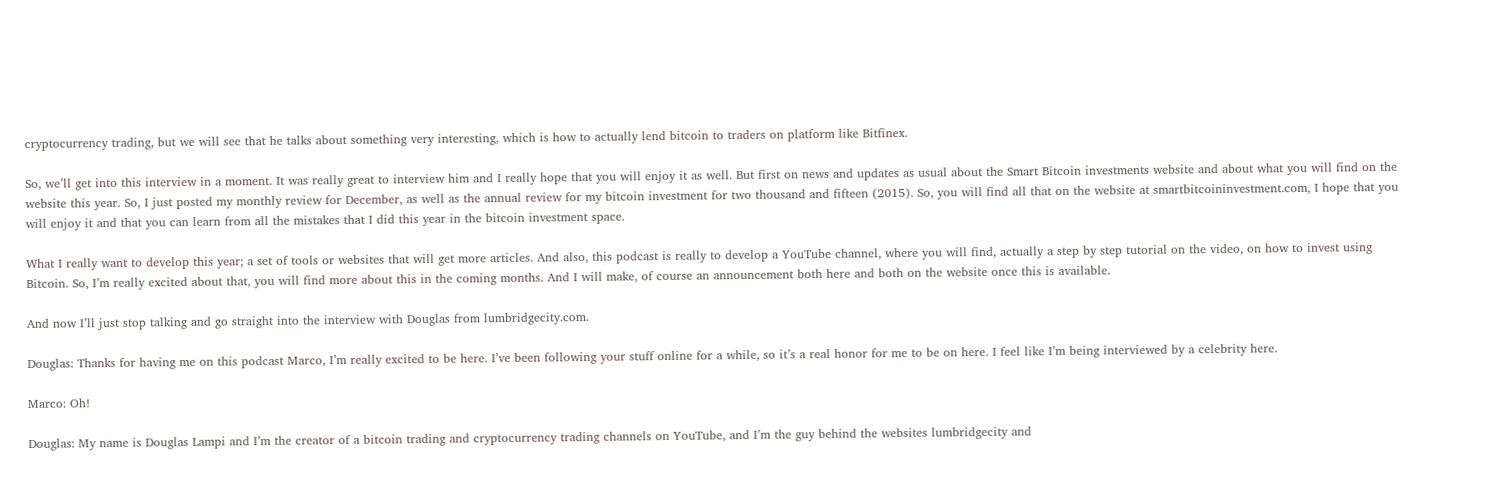cryptocurrency trading, but we will see that he talks about something very interesting, which is how to actually lend bitcoin to traders on platform like Bitfinex.

So, we’ll get into this interview in a moment. It was really great to interview him and I really hope that you will enjoy it as well. But first on news and updates as usual about the Smart Bitcoin investments website and about what you will find on the website this year. So, I just posted my monthly review for December, as well as the annual review for my bitcoin investment for two thousand and fifteen (2015). So, you will find all that on the website at smartbitcoininvestment.com, I hope that you will enjoy it and that you can learn from all the mistakes that I did this year in the bitcoin investment space.

What I really want to develop this year; a set of tools or websites that will get more articles. And also, this podcast is really to develop a YouTube channel, where you will find, actually a step by step tutorial on the video, on how to invest using Bitcoin. So, I’m really excited about that, you will find more about this in the coming months. And I will make, of course an announcement both here and both on the website once this is available.

And now I’ll just stop talking and go straight into the interview with Douglas from lumbridgecity.com.

Douglas: Thanks for having me on this podcast Marco, I’m really excited to be here. I’ve been following your stuff online for a while, so it’s a real honor for me to be on here. I feel like I’m being interviewed by a celebrity here.

Marco: Oh!

Douglas: My name is Douglas Lampi and I’m the creator of a bitcoin trading and cryptocurrency trading channels on YouTube, and I’m the guy behind the websites lumbridgecity and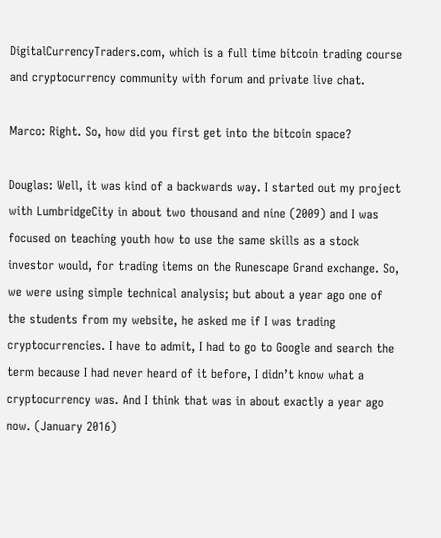DigitalCurrencyTraders.com, which is a full time bitcoin trading course and cryptocurrency community with forum and private live chat.

Marco: Right. So, how did you first get into the bitcoin space?

Douglas: Well, it was kind of a backwards way. I started out my project with LumbridgeCity in about two thousand and nine (2009) and I was focused on teaching youth how to use the same skills as a stock investor would, for trading items on the Runescape Grand exchange. So, we were using simple technical analysis; but about a year ago one of the students from my website, he asked me if I was trading cryptocurrencies. I have to admit, I had to go to Google and search the term because I had never heard of it before, I didn’t know what a cryptocurrency was. And I think that was in about exactly a year ago now. (January 2016)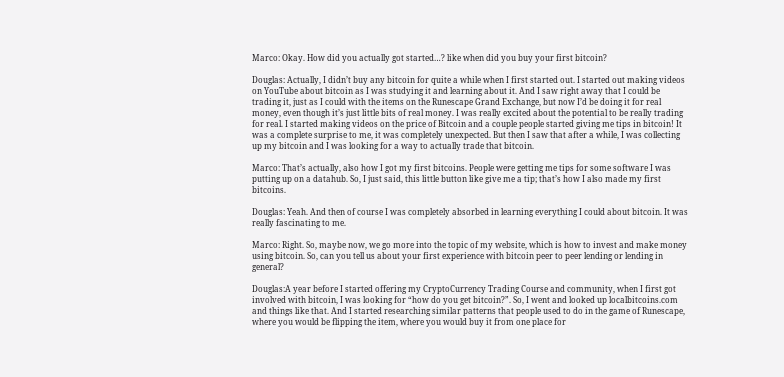Marco: Okay. How did you actually got started…? like when did you buy your first bitcoin?

Douglas: Actually, I didn’t buy any bitcoin for quite a while when I first started out. I started out making videos on YouTube about bitcoin as I was studying it and learning about it. And I saw right away that I could be trading it, just as I could with the items on the Runescape Grand Exchange, but now I’d be doing it for real money, even though it’s just little bits of real money. I was really excited about the potential to be really trading for real. I started making videos on the price of Bitcoin and a couple people started giving me tips in bitcoin! It was a complete surprise to me, it was completely unexpected. But then I saw that after a while, I was collecting up my bitcoin and I was looking for a way to actually trade that bitcoin.

Marco: That’s actually, also how I got my first bitcoins. People were getting me tips for some software I was putting up on a datahub. So, I just said, this little button like give me a tip; that’s how I also made my first bitcoins.

Douglas: Yeah. And then of course I was completely absorbed in learning everything I could about bitcoin. It was really fascinating to me.

Marco: Right. So, maybe now, we go more into the topic of my website, which is how to invest and make money using bitcoin. So, can you tell us about your first experience with bitcoin peer to peer lending or lending in general?

Douglas:A year before I started offering my CryptoCurrency Trading Course and community, when I first got involved with bitcoin, I was looking for “how do you get bitcoin?”. So, I went and looked up localbitcoins.com and things like that. And I started researching similar patterns that people used to do in the game of Runescape, where you would be flipping the item, where you would buy it from one place for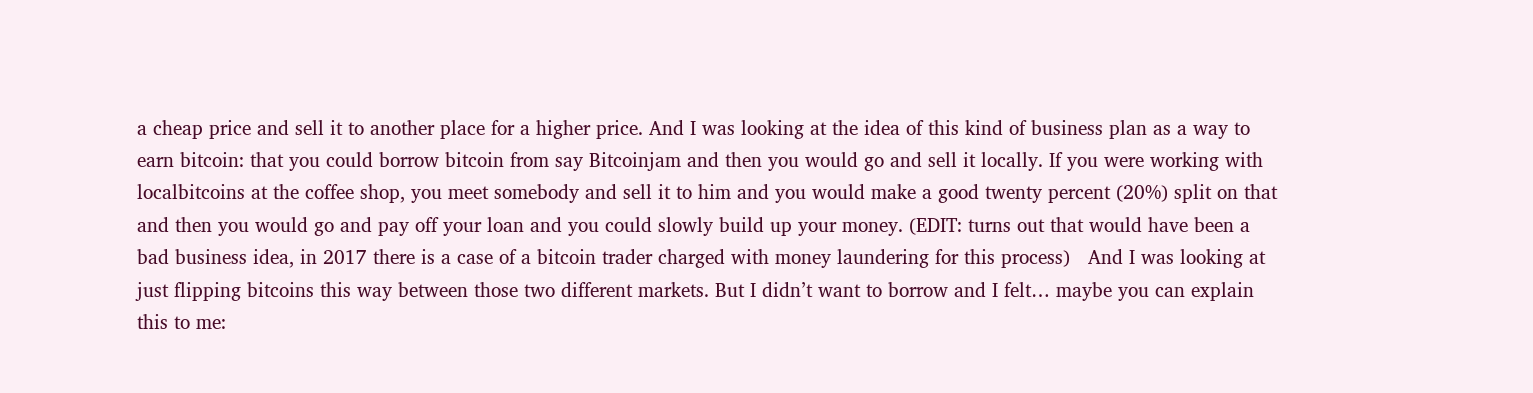a cheap price and sell it to another place for a higher price. And I was looking at the idea of this kind of business plan as a way to earn bitcoin: that you could borrow bitcoin from say Bitcoinjam and then you would go and sell it locally. If you were working with localbitcoins at the coffee shop, you meet somebody and sell it to him and you would make a good twenty percent (20%) split on that and then you would go and pay off your loan and you could slowly build up your money. (EDIT: turns out that would have been a bad business idea, in 2017 there is a case of a bitcoin trader charged with money laundering for this process)   And I was looking at just flipping bitcoins this way between those two different markets. But I didn’t want to borrow and I felt… maybe you can explain this to me: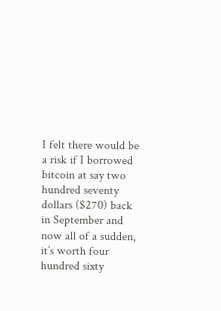I felt there would be a risk if I borrowed bitcoin at say two hundred seventy dollars ($270) back in September and now all of a sudden, it’s worth four hundred sixty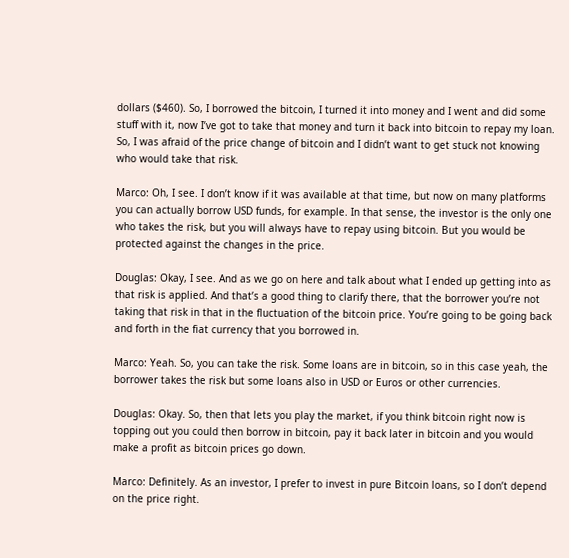dollars ($460). So, I borrowed the bitcoin, I turned it into money and I went and did some stuff with it, now I’ve got to take that money and turn it back into bitcoin to repay my loan. So, I was afraid of the price change of bitcoin and I didn’t want to get stuck not knowing who would take that risk.

Marco: Oh, I see. I don’t know if it was available at that time, but now on many platforms you can actually borrow USD funds, for example. In that sense, the investor is the only one who takes the risk, but you will always have to repay using bitcoin. But you would be protected against the changes in the price.

Douglas: Okay, I see. And as we go on here and talk about what I ended up getting into as that risk is applied. And that’s a good thing to clarify there, that the borrower you’re not taking that risk in that in the fluctuation of the bitcoin price. You’re going to be going back and forth in the fiat currency that you borrowed in.

Marco: Yeah. So, you can take the risk. Some loans are in bitcoin, so in this case yeah, the borrower takes the risk but some loans also in USD or Euros or other currencies.

Douglas: Okay. So, then that lets you play the market, if you think bitcoin right now is topping out you could then borrow in bitcoin, pay it back later in bitcoin and you would make a profit as bitcoin prices go down.

Marco: Definitely. As an investor, I prefer to invest in pure Bitcoin loans, so I don’t depend on the price right.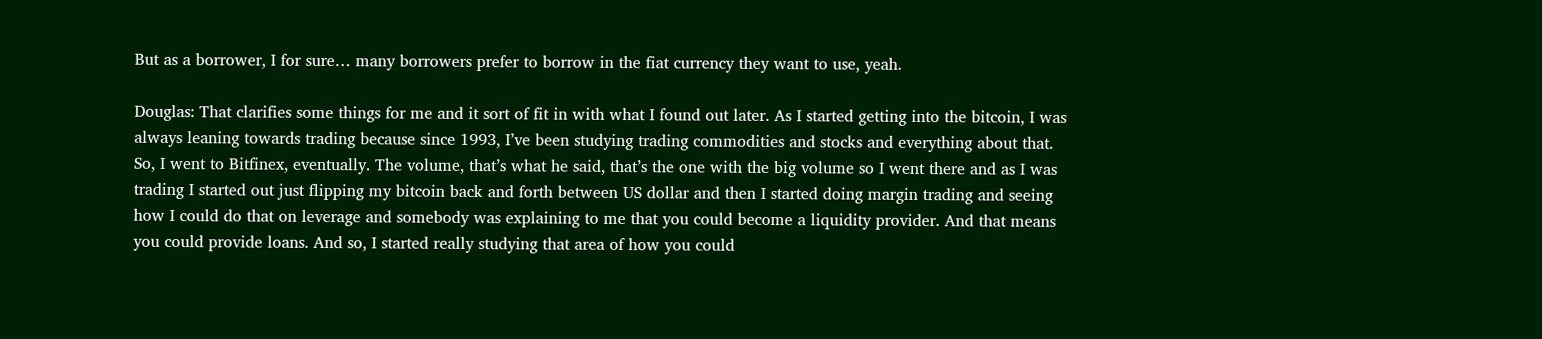But as a borrower, I for sure… many borrowers prefer to borrow in the fiat currency they want to use, yeah.

Douglas: That clarifies some things for me and it sort of fit in with what I found out later. As I started getting into the bitcoin, I was always leaning towards trading because since 1993, I’ve been studying trading commodities and stocks and everything about that. So, I went to Bitfinex, eventually. The volume, that’s what he said, that’s the one with the big volume so I went there and as I was trading I started out just flipping my bitcoin back and forth between US dollar and then I started doing margin trading and seeing how I could do that on leverage and somebody was explaining to me that you could become a liquidity provider. And that means you could provide loans. And so, I started really studying that area of how you could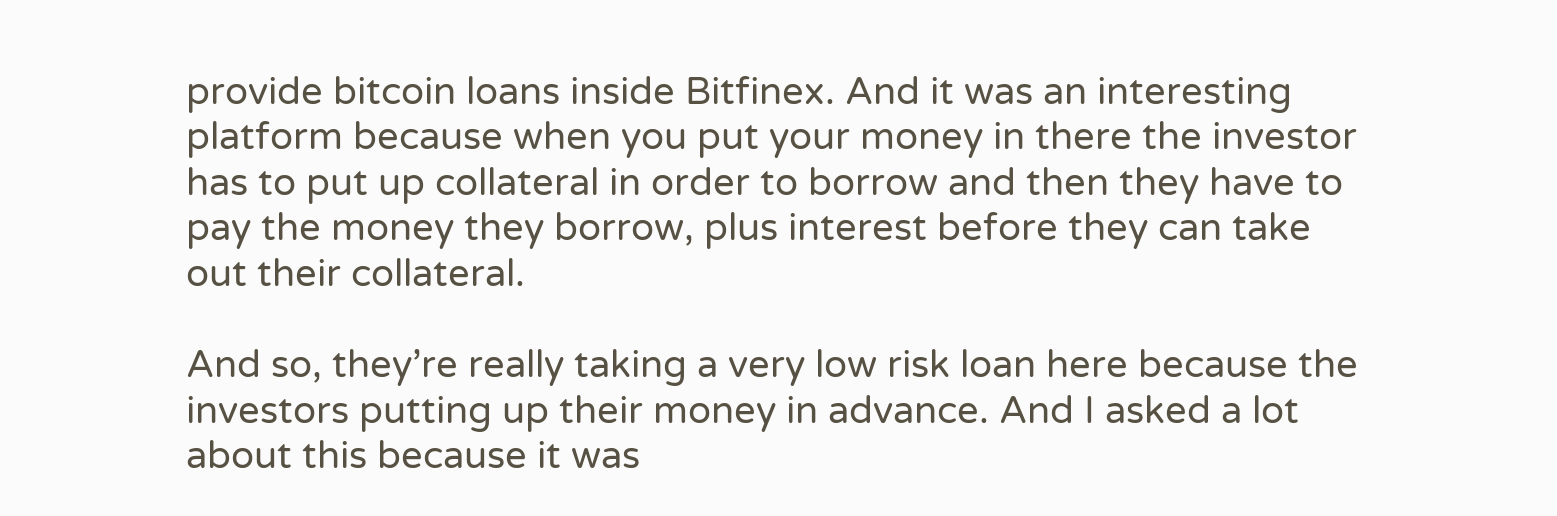provide bitcoin loans inside Bitfinex. And it was an interesting platform because when you put your money in there the investor has to put up collateral in order to borrow and then they have to pay the money they borrow, plus interest before they can take out their collateral.

And so, they’re really taking a very low risk loan here because the investors putting up their money in advance. And I asked a lot about this because it was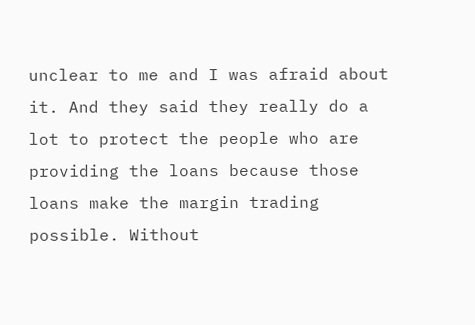unclear to me and I was afraid about it. And they said they really do a lot to protect the people who are providing the loans because those loans make the margin trading possible. Without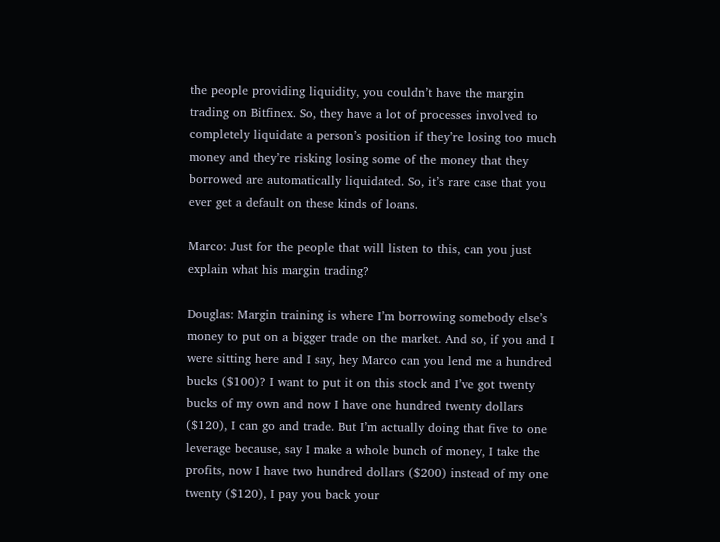the people providing liquidity, you couldn’t have the margin trading on Bitfinex. So, they have a lot of processes involved to completely liquidate a person’s position if they’re losing too much money and they’re risking losing some of the money that they borrowed are automatically liquidated. So, it’s rare case that you ever get a default on these kinds of loans.

Marco: Just for the people that will listen to this, can you just explain what his margin trading?

Douglas: Margin training is where I’m borrowing somebody else’s money to put on a bigger trade on the market. And so, if you and I were sitting here and I say, hey Marco can you lend me a hundred bucks ($100)? I want to put it on this stock and I’ve got twenty bucks of my own and now I have one hundred twenty dollars ($120), I can go and trade. But I’m actually doing that five to one leverage because, say I make a whole bunch of money, I take the profits, now I have two hundred dollars ($200) instead of my one twenty ($120), I pay you back your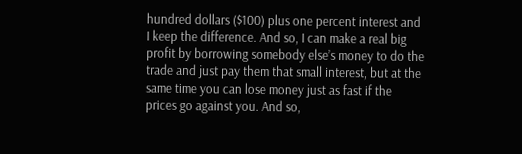hundred dollars ($100) plus one percent interest and I keep the difference. And so, I can make a real big profit by borrowing somebody else’s money to do the trade and just pay them that small interest, but at the same time you can lose money just as fast if the prices go against you. And so,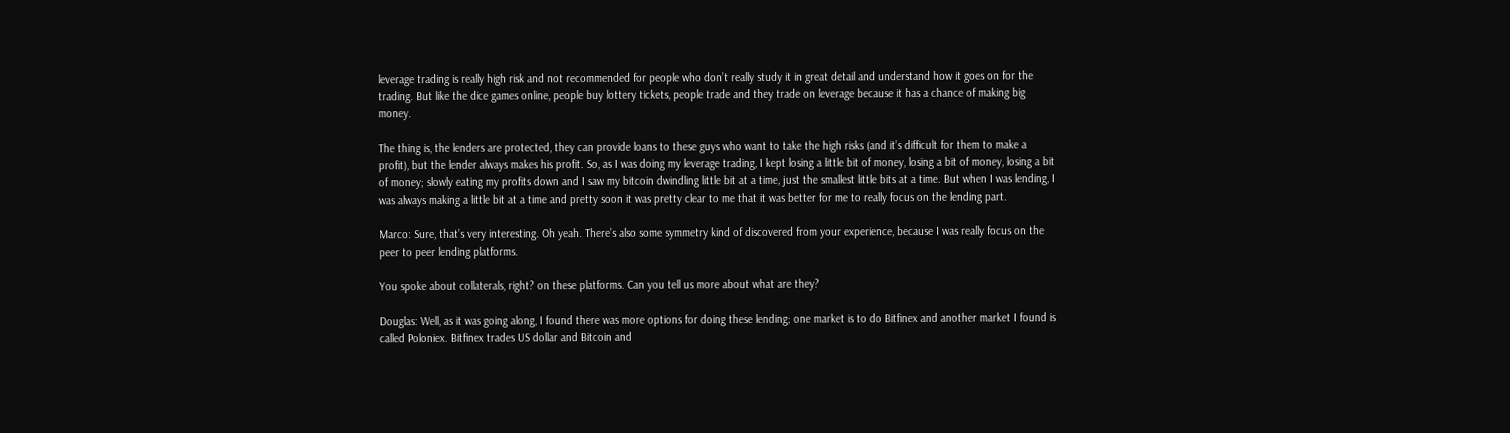leverage trading is really high risk and not recommended for people who don’t really study it in great detail and understand how it goes on for the trading. But like the dice games online, people buy lottery tickets, people trade and they trade on leverage because it has a chance of making big money.

The thing is, the lenders are protected, they can provide loans to these guys who want to take the high risks (and it’s difficult for them to make a profit), but the lender always makes his profit. So, as I was doing my leverage trading, I kept losing a little bit of money, losing a bit of money, losing a bit of money; slowly eating my profits down and I saw my bitcoin dwindling little bit at a time, just the smallest little bits at a time. But when I was lending, I was always making a little bit at a time and pretty soon it was pretty clear to me that it was better for me to really focus on the lending part.

Marco: Sure, that’s very interesting. Oh yeah. There’s also some symmetry kind of discovered from your experience, because I was really focus on the peer to peer lending platforms.

You spoke about collaterals, right? on these platforms. Can you tell us more about what are they?

Douglas: Well, as it was going along, I found there was more options for doing these lending; one market is to do Bitfinex and another market I found is called Poloniex. Bitfinex trades US dollar and Bitcoin and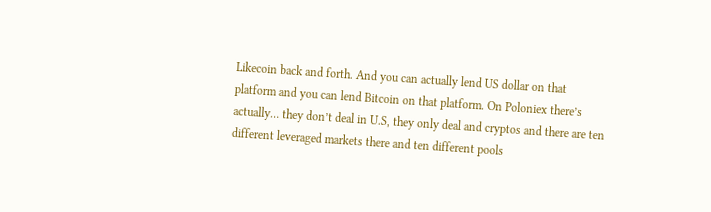Likecoin back and forth. And you can actually lend US dollar on that platform and you can lend Bitcoin on that platform. On Poloniex there’s actually… they don’t deal in U.S, they only deal and cryptos and there are ten different leveraged markets there and ten different pools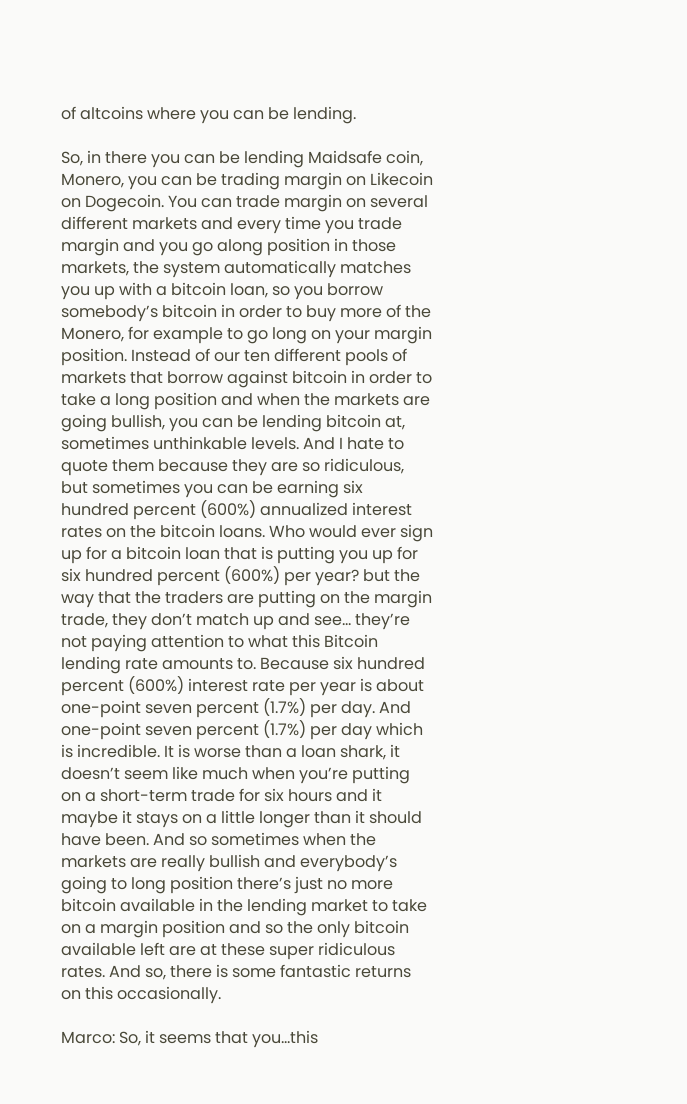of altcoins where you can be lending.

So, in there you can be lending Maidsafe coin, Monero, you can be trading margin on Likecoin on Dogecoin. You can trade margin on several different markets and every time you trade margin and you go along position in those markets, the system automatically matches you up with a bitcoin loan, so you borrow somebody’s bitcoin in order to buy more of the Monero, for example to go long on your margin position. Instead of our ten different pools of markets that borrow against bitcoin in order to take a long position and when the markets are going bullish, you can be lending bitcoin at, sometimes unthinkable levels. And I hate to quote them because they are so ridiculous, but sometimes you can be earning six hundred percent (600%) annualized interest rates on the bitcoin loans. Who would ever sign up for a bitcoin loan that is putting you up for six hundred percent (600%) per year? but the way that the traders are putting on the margin trade, they don’t match up and see… they’re not paying attention to what this Bitcoin lending rate amounts to. Because six hundred percent (600%) interest rate per year is about one-point seven percent (1.7%) per day. And one-point seven percent (1.7%) per day which is incredible. It is worse than a loan shark, it doesn’t seem like much when you’re putting on a short-term trade for six hours and it maybe it stays on a little longer than it should have been. And so sometimes when the markets are really bullish and everybody’s going to long position there’s just no more bitcoin available in the lending market to take on a margin position and so the only bitcoin available left are at these super ridiculous rates. And so, there is some fantastic returns on this occasionally.

Marco: So, it seems that you…this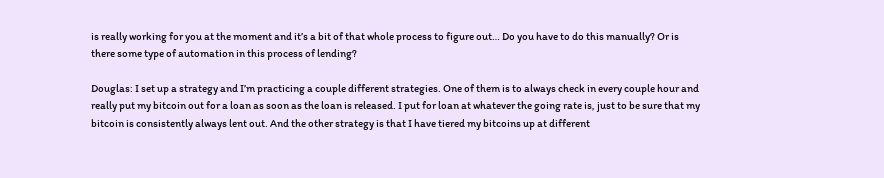is really working for you at the moment and it’s a bit of that whole process to figure out… Do you have to do this manually? Or is there some type of automation in this process of lending?

Douglas: I set up a strategy and I’m practicing a couple different strategies. One of them is to always check in every couple hour and really put my bitcoin out for a loan as soon as the loan is released. I put for loan at whatever the going rate is, just to be sure that my bitcoin is consistently always lent out. And the other strategy is that I have tiered my bitcoins up at different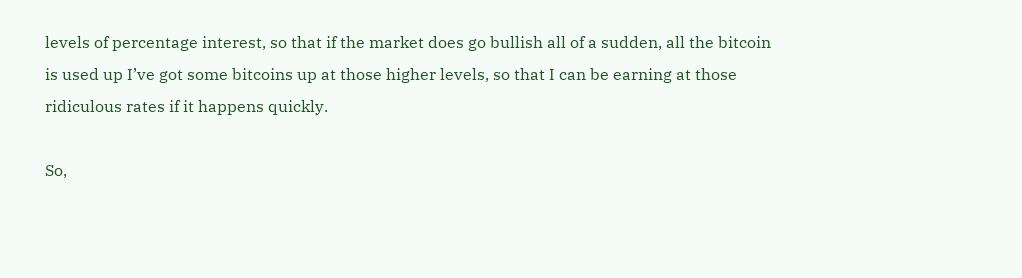levels of percentage interest, so that if the market does go bullish all of a sudden, all the bitcoin is used up I’ve got some bitcoins up at those higher levels, so that I can be earning at those ridiculous rates if it happens quickly.

So,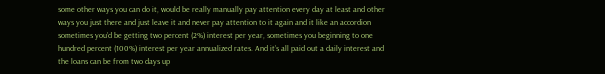some other ways you can do it, would be really manually pay attention every day at least and other ways you just there and just leave it and never pay attention to it again and it like an accordion sometimes you’d be getting two percent (2%) interest per year, sometimes you beginning to one hundred percent (100%) interest per year annualized rates. And it’s all paid out a daily interest and the loans can be from two days up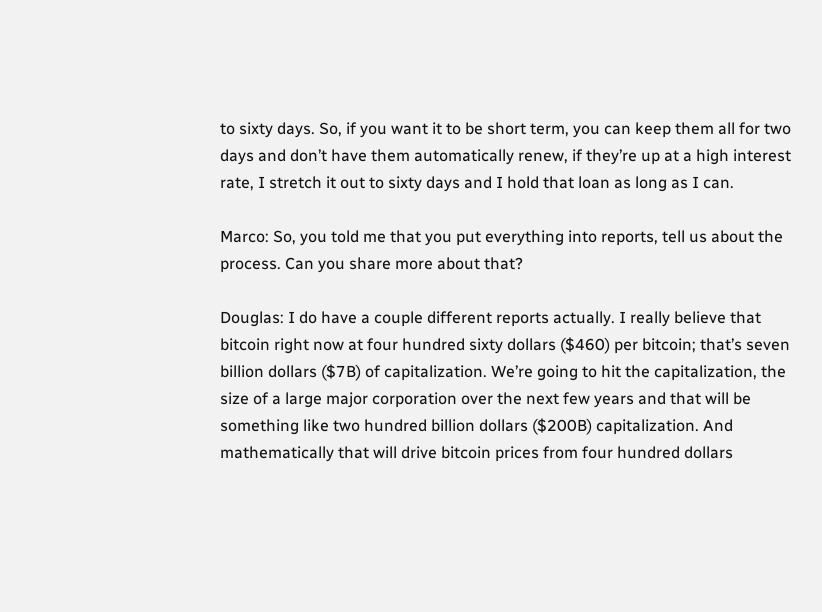to sixty days. So, if you want it to be short term, you can keep them all for two days and don’t have them automatically renew, if they’re up at a high interest rate, I stretch it out to sixty days and I hold that loan as long as I can.

Marco: So, you told me that you put everything into reports, tell us about the process. Can you share more about that?

Douglas: I do have a couple different reports actually. I really believe that bitcoin right now at four hundred sixty dollars ($460) per bitcoin; that’s seven billion dollars ($7B) of capitalization. We’re going to hit the capitalization, the size of a large major corporation over the next few years and that will be something like two hundred billion dollars ($200B) capitalization. And mathematically that will drive bitcoin prices from four hundred dollars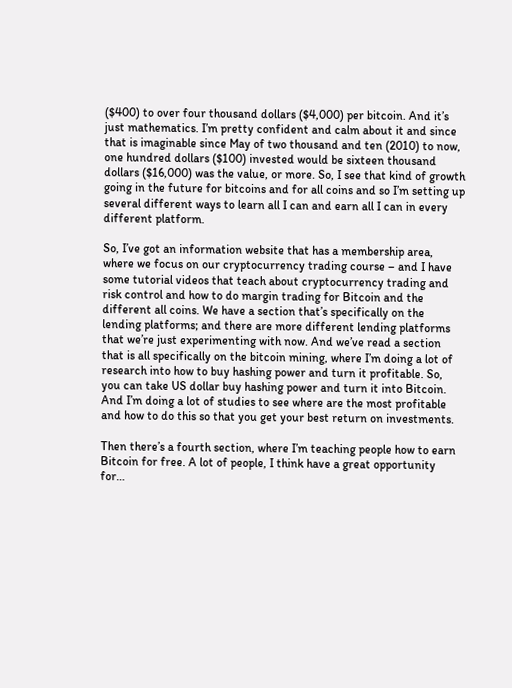($400) to over four thousand dollars ($4,000) per bitcoin. And it’s just mathematics. I’m pretty confident and calm about it and since that is imaginable since May of two thousand and ten (2010) to now, one hundred dollars ($100) invested would be sixteen thousand dollars ($16,000) was the value, or more. So, I see that kind of growth going in the future for bitcoins and for all coins and so I’m setting up several different ways to learn all I can and earn all I can in every different platform.

So, I’ve got an information website that has a membership area, where we focus on our cryptocurrency trading course – and I have some tutorial videos that teach about cryptocurrency trading and risk control and how to do margin trading for Bitcoin and the different all coins. We have a section that’s specifically on the lending platforms; and there are more different lending platforms that we’re just experimenting with now. And we’ve read a section that is all specifically on the bitcoin mining, where I’m doing a lot of research into how to buy hashing power and turn it profitable. So, you can take US dollar buy hashing power and turn it into Bitcoin. And I’m doing a lot of studies to see where are the most profitable and how to do this so that you get your best return on investments.

Then there’s a fourth section, where I’m teaching people how to earn Bitcoin for free. A lot of people, I think have a great opportunity for…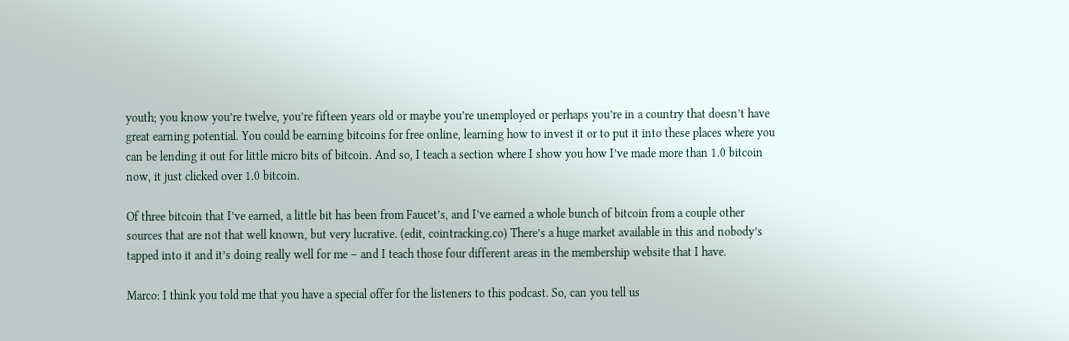youth; you know you’re twelve, you’re fifteen years old or maybe you’re unemployed or perhaps you’re in a country that doesn’t have great earning potential. You could be earning bitcoins for free online, learning how to invest it or to put it into these places where you can be lending it out for little micro bits of bitcoin. And so, I teach a section where I show you how I’ve made more than 1.0 bitcoin now, it just clicked over 1.0 bitcoin.

Of three bitcoin that I’ve earned, a little bit has been from Faucet’s, and I’ve earned a whole bunch of bitcoin from a couple other sources that are not that well known, but very lucrative. (edit, cointracking.co) There’s a huge market available in this and nobody’s tapped into it and it’s doing really well for me – and I teach those four different areas in the membership website that I have.

Marco: I think you told me that you have a special offer for the listeners to this podcast. So, can you tell us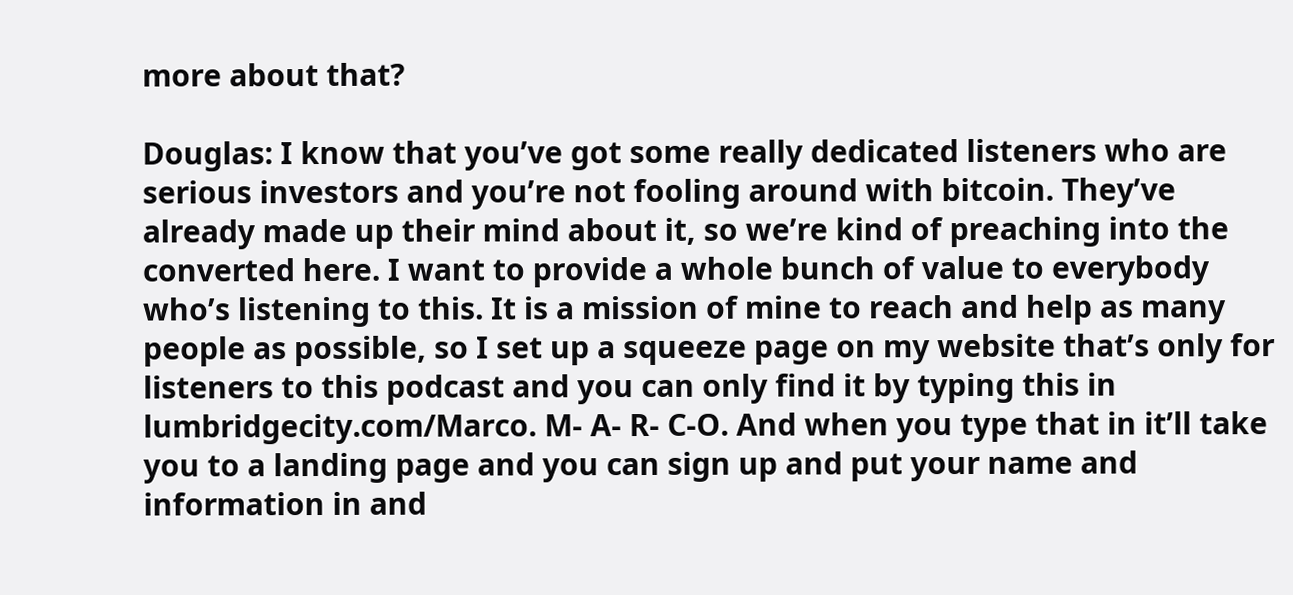more about that?

Douglas: I know that you’ve got some really dedicated listeners who are serious investors and you’re not fooling around with bitcoin. They’ve already made up their mind about it, so we’re kind of preaching into the converted here. I want to provide a whole bunch of value to everybody who’s listening to this. It is a mission of mine to reach and help as many people as possible, so I set up a squeeze page on my website that’s only for listeners to this podcast and you can only find it by typing this in lumbridgecity.com/Marco. M- A- R- C-O. And when you type that in it’ll take you to a landing page and you can sign up and put your name and information in and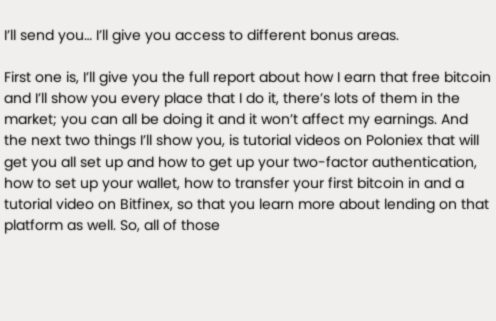I’ll send you… I’ll give you access to different bonus areas.

First one is, I’ll give you the full report about how I earn that free bitcoin and I’ll show you every place that I do it, there’s lots of them in the market; you can all be doing it and it won’t affect my earnings. And the next two things I’ll show you, is tutorial videos on Poloniex that will get you all set up and how to get up your two-factor authentication, how to set up your wallet, how to transfer your first bitcoin in and a tutorial video on Bitfinex, so that you learn more about lending on that platform as well. So, all of those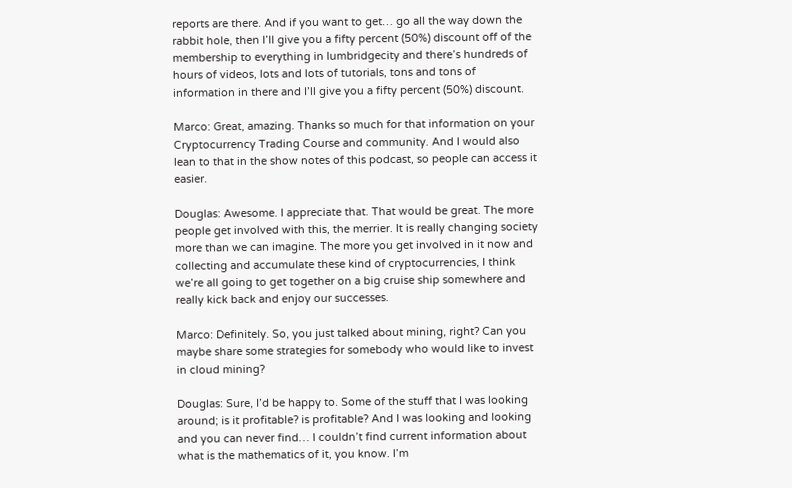reports are there. And if you want to get… go all the way down the rabbit hole, then I’ll give you a fifty percent (50%) discount off of the membership to everything in lumbridgecity and there’s hundreds of hours of videos, lots and lots of tutorials, tons and tons of information in there and I’ll give you a fifty percent (50%) discount.

Marco: Great, amazing. Thanks so much for that information on your Cryptocurrency Trading Course and community. And I would also lean to that in the show notes of this podcast, so people can access it easier.

Douglas: Awesome. I appreciate that. That would be great. The more people get involved with this, the merrier. It is really changing society more than we can imagine. The more you get involved in it now and collecting and accumulate these kind of cryptocurrencies, I think we’re all going to get together on a big cruise ship somewhere and really kick back and enjoy our successes.

Marco: Definitely. So, you just talked about mining, right? Can you maybe share some strategies for somebody who would like to invest in cloud mining?

Douglas: Sure, I’d be happy to. Some of the stuff that I was looking around; is it profitable? is profitable? And I was looking and looking and you can never find… I couldn’t find current information about what is the mathematics of it, you know. I’m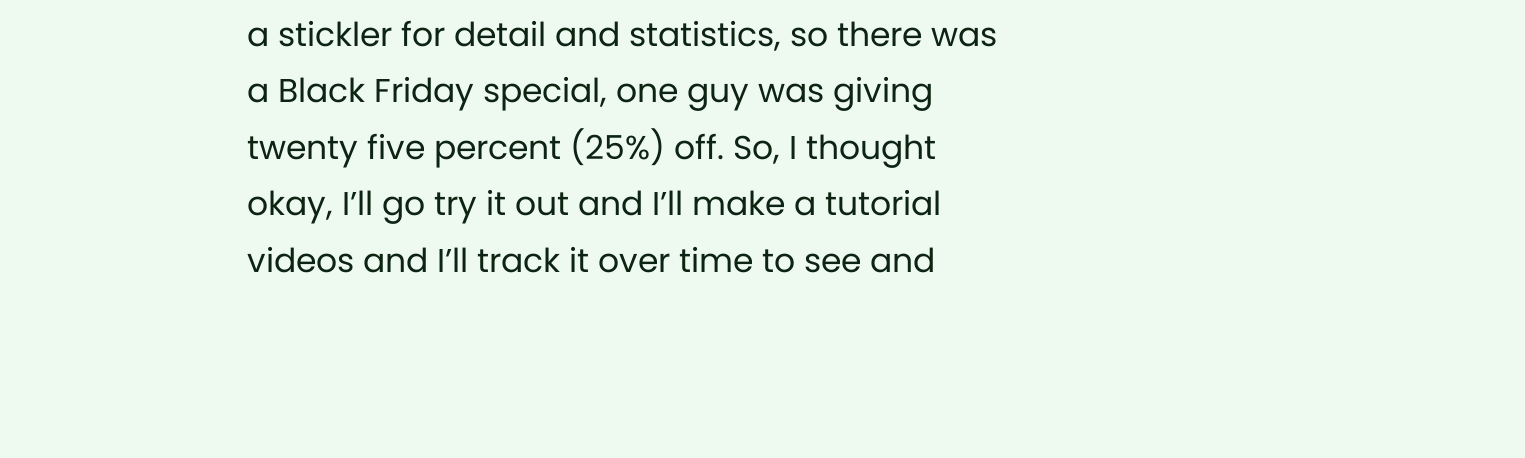a stickler for detail and statistics, so there was a Black Friday special, one guy was giving twenty five percent (25%) off. So, I thought okay, I’ll go try it out and I’ll make a tutorial videos and I’ll track it over time to see and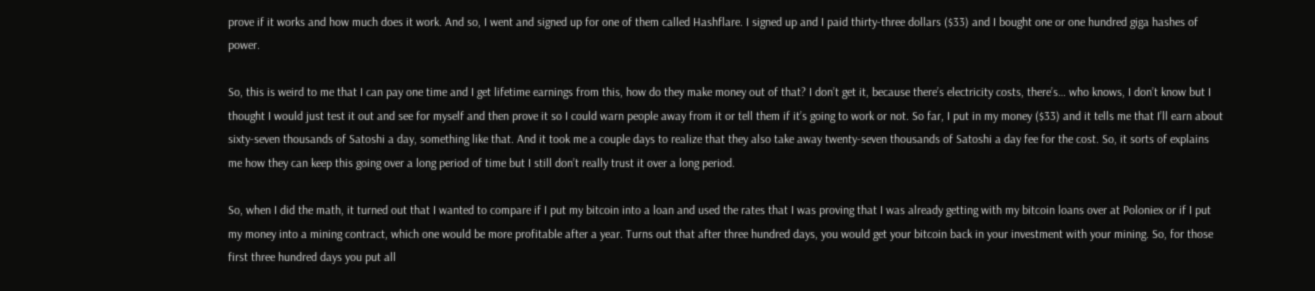prove if it works and how much does it work. And so, I went and signed up for one of them called Hashflare. I signed up and I paid thirty-three dollars ($33) and I bought one or one hundred giga hashes of power.

So, this is weird to me that I can pay one time and I get lifetime earnings from this, how do they make money out of that? I don’t get it, because there’s electricity costs, there’s… who knows, I don’t know but I thought I would just test it out and see for myself and then prove it so I could warn people away from it or tell them if it’s going to work or not. So far, I put in my money ($33) and it tells me that I’ll earn about sixty-seven thousands of Satoshi a day, something like that. And it took me a couple days to realize that they also take away twenty-seven thousands of Satoshi a day fee for the cost. So, it sorts of explains me how they can keep this going over a long period of time but I still don’t really trust it over a long period.

So, when I did the math, it turned out that I wanted to compare if I put my bitcoin into a loan and used the rates that I was proving that I was already getting with my bitcoin loans over at Poloniex or if I put my money into a mining contract, which one would be more profitable after a year. Turns out that after three hundred days, you would get your bitcoin back in your investment with your mining. So, for those first three hundred days you put all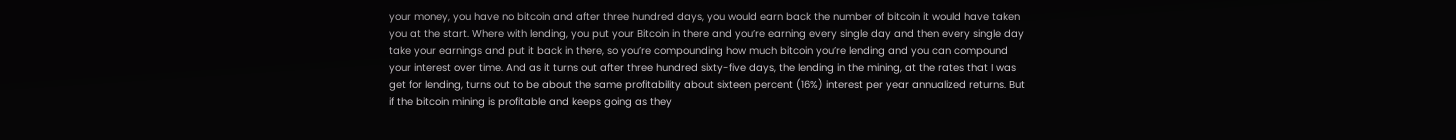your money, you have no bitcoin and after three hundred days, you would earn back the number of bitcoin it would have taken you at the start. Where with lending, you put your Bitcoin in there and you’re earning every single day and then every single day take your earnings and put it back in there, so you’re compounding how much bitcoin you’re lending and you can compound your interest over time. And as it turns out after three hundred sixty-five days, the lending in the mining, at the rates that I was get for lending, turns out to be about the same profitability about sixteen percent (16%) interest per year annualized returns. But if the bitcoin mining is profitable and keeps going as they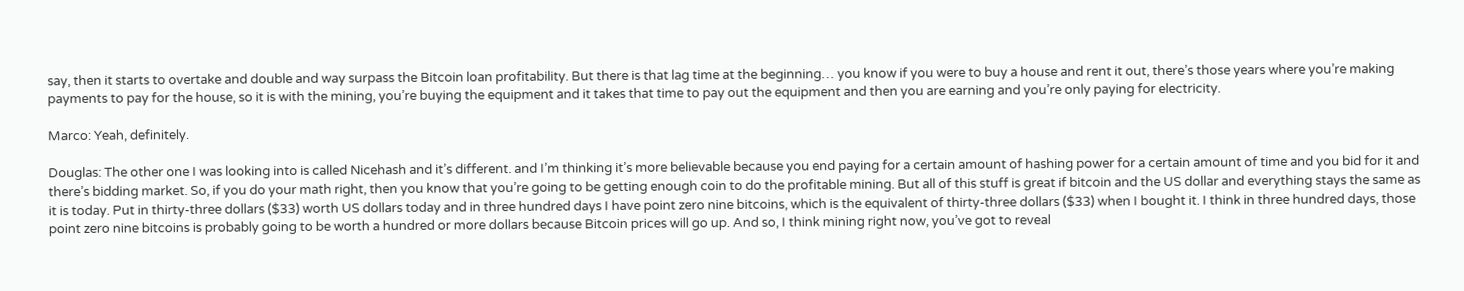say, then it starts to overtake and double and way surpass the Bitcoin loan profitability. But there is that lag time at the beginning… you know if you were to buy a house and rent it out, there’s those years where you’re making payments to pay for the house, so it is with the mining, you’re buying the equipment and it takes that time to pay out the equipment and then you are earning and you’re only paying for electricity.

Marco: Yeah, definitely.

Douglas: The other one I was looking into is called Nicehash and it’s different. and I’m thinking it’s more believable because you end paying for a certain amount of hashing power for a certain amount of time and you bid for it and there’s bidding market. So, if you do your math right, then you know that you’re going to be getting enough coin to do the profitable mining. But all of this stuff is great if bitcoin and the US dollar and everything stays the same as it is today. Put in thirty-three dollars ($33) worth US dollars today and in three hundred days I have point zero nine bitcoins, which is the equivalent of thirty-three dollars ($33) when I bought it. I think in three hundred days, those point zero nine bitcoins is probably going to be worth a hundred or more dollars because Bitcoin prices will go up. And so, I think mining right now, you’ve got to reveal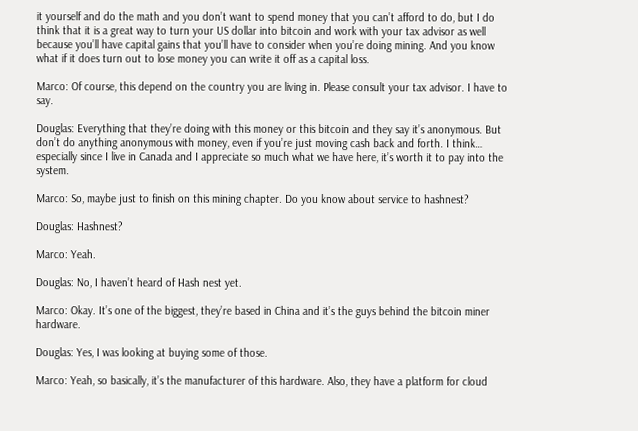it yourself and do the math and you don’t want to spend money that you can’t afford to do, but I do think that it is a great way to turn your US dollar into bitcoin and work with your tax advisor as well because you’ll have capital gains that you’ll have to consider when you’re doing mining. And you know what if it does turn out to lose money you can write it off as a capital loss.

Marco: Of course, this depend on the country you are living in. Please consult your tax advisor. I have to say.

Douglas: Everything that they’re doing with this money or this bitcoin and they say it’s anonymous. But don’t do anything anonymous with money, even if you’re just moving cash back and forth. I think… especially since I live in Canada and I appreciate so much what we have here, it’s worth it to pay into the system.

Marco: So, maybe just to finish on this mining chapter. Do you know about service to hashnest?

Douglas: Hashnest?

Marco: Yeah.

Douglas: No, I haven’t heard of Hash nest yet.

Marco: Okay. It’s one of the biggest, they’re based in China and it’s the guys behind the bitcoin miner hardware.

Douglas: Yes, I was looking at buying some of those.

Marco: Yeah, so basically, it’s the manufacturer of this hardware. Also, they have a platform for cloud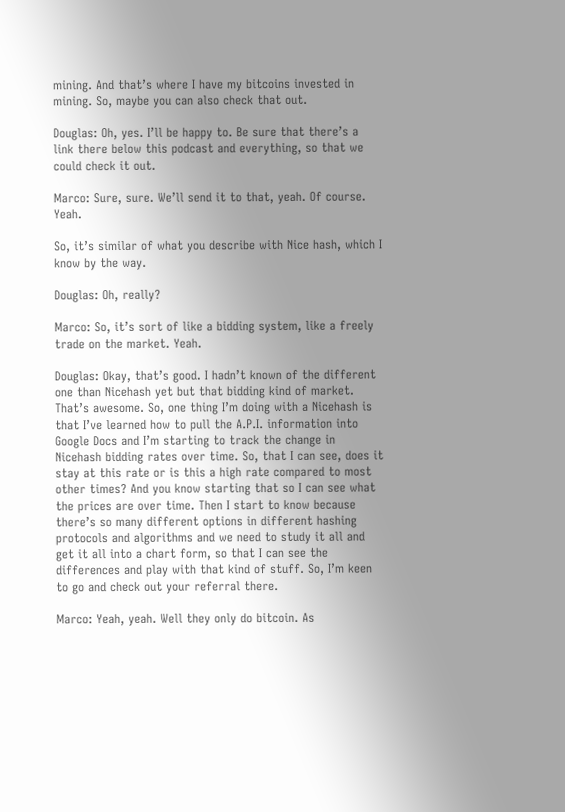mining. And that’s where I have my bitcoins invested in mining. So, maybe you can also check that out.

Douglas: Oh, yes. I’ll be happy to. Be sure that there’s a link there below this podcast and everything, so that we could check it out.

Marco: Sure, sure. We’ll send it to that, yeah. Of course. Yeah.

So, it’s similar of what you describe with Nice hash, which I know by the way.

Douglas: Oh, really?

Marco: So, it’s sort of like a bidding system, like a freely trade on the market. Yeah.

Douglas: Okay, that’s good. I hadn’t known of the different one than Nicehash yet but that bidding kind of market. That’s awesome. So, one thing I’m doing with a Nicehash is that I’ve learned how to pull the A.P.I. information into Google Docs and I’m starting to track the change in Nicehash bidding rates over time. So, that I can see, does it stay at this rate or is this a high rate compared to most other times? And you know starting that so I can see what the prices are over time. Then I start to know because there’s so many different options in different hashing protocols and algorithms and we need to study it all and get it all into a chart form, so that I can see the differences and play with that kind of stuff. So, I’m keen to go and check out your referral there.

Marco: Yeah, yeah. Well they only do bitcoin. As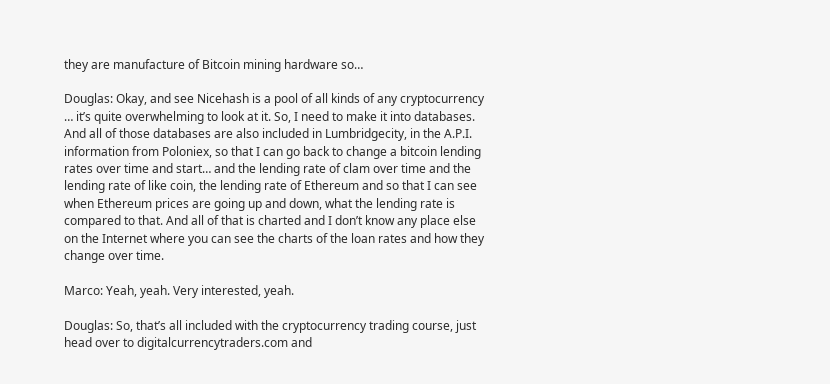they are manufacture of Bitcoin mining hardware so…

Douglas: Okay, and see Nicehash is a pool of all kinds of any cryptocurrency … it’s quite overwhelming to look at it. So, I need to make it into databases. And all of those databases are also included in Lumbridgecity, in the A.P.I. information from Poloniex, so that I can go back to change a bitcoin lending rates over time and start… and the lending rate of clam over time and the lending rate of like coin, the lending rate of Ethereum and so that I can see when Ethereum prices are going up and down, what the lending rate is compared to that. And all of that is charted and I don’t know any place else on the Internet where you can see the charts of the loan rates and how they change over time.

Marco: Yeah, yeah. Very interested, yeah.

Douglas: So, that’s all included with the cryptocurrency trading course, just head over to digitalcurrencytraders.com and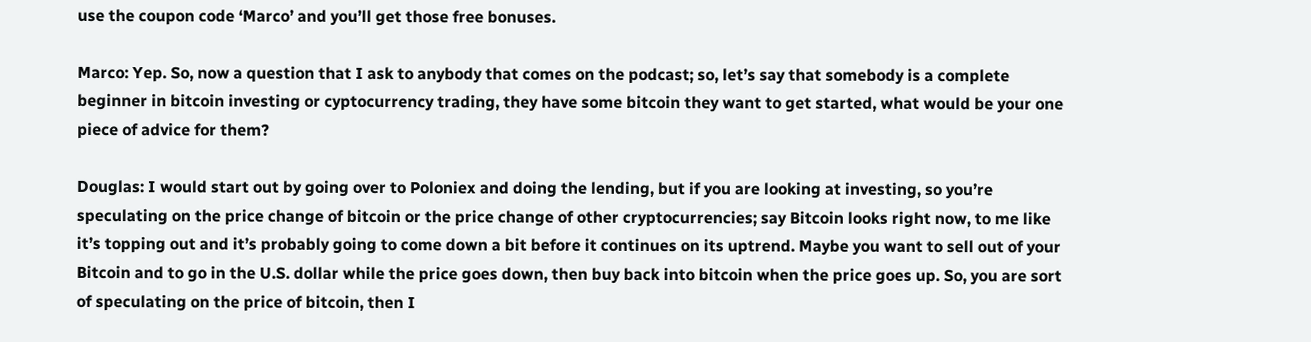use the coupon code ‘Marco’ and you’ll get those free bonuses.

Marco: Yep. So, now a question that I ask to anybody that comes on the podcast; so, let’s say that somebody is a complete beginner in bitcoin investing or cyptocurrency trading, they have some bitcoin they want to get started, what would be your one piece of advice for them?

Douglas: I would start out by going over to Poloniex and doing the lending, but if you are looking at investing, so you’re speculating on the price change of bitcoin or the price change of other cryptocurrencies; say Bitcoin looks right now, to me like it’s topping out and it’s probably going to come down a bit before it continues on its uptrend. Maybe you want to sell out of your Bitcoin and to go in the U.S. dollar while the price goes down, then buy back into bitcoin when the price goes up. So, you are sort of speculating on the price of bitcoin, then I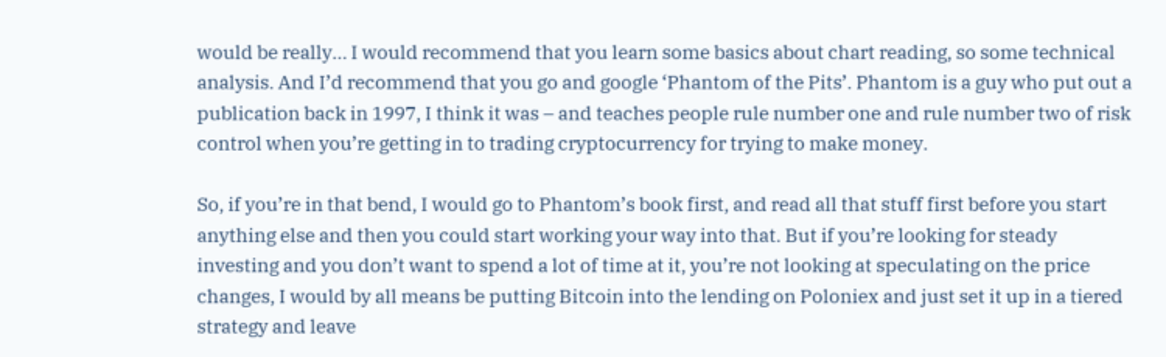would be really… I would recommend that you learn some basics about chart reading, so some technical analysis. And I’d recommend that you go and google ‘Phantom of the Pits’. Phantom is a guy who put out a publication back in 1997, I think it was – and teaches people rule number one and rule number two of risk control when you’re getting in to trading cryptocurrency for trying to make money.

So, if you’re in that bend, I would go to Phantom’s book first, and read all that stuff first before you start anything else and then you could start working your way into that. But if you’re looking for steady investing and you don’t want to spend a lot of time at it, you’re not looking at speculating on the price changes, I would by all means be putting Bitcoin into the lending on Poloniex and just set it up in a tiered strategy and leave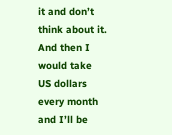it and don’t think about it. And then I would take US dollars every month and I’ll be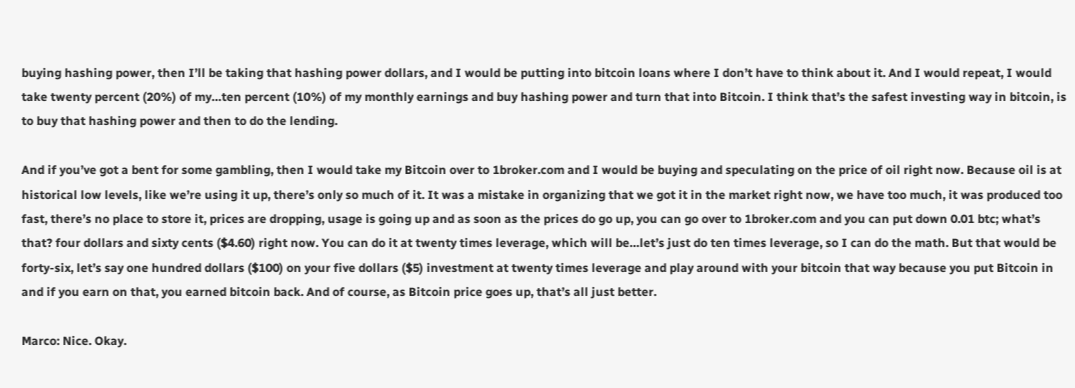buying hashing power, then I’ll be taking that hashing power dollars, and I would be putting into bitcoin loans where I don’t have to think about it. And I would repeat, I would take twenty percent (20%) of my…ten percent (10%) of my monthly earnings and buy hashing power and turn that into Bitcoin. I think that’s the safest investing way in bitcoin, is to buy that hashing power and then to do the lending.

And if you’ve got a bent for some gambling, then I would take my Bitcoin over to 1broker.com and I would be buying and speculating on the price of oil right now. Because oil is at historical low levels, like we’re using it up, there’s only so much of it. It was a mistake in organizing that we got it in the market right now, we have too much, it was produced too fast, there’s no place to store it, prices are dropping, usage is going up and as soon as the prices do go up, you can go over to 1broker.com and you can put down 0.01 btc; what’s that? four dollars and sixty cents ($4.60) right now. You can do it at twenty times leverage, which will be…let’s just do ten times leverage, so I can do the math. But that would be forty-six, let’s say one hundred dollars ($100) on your five dollars ($5) investment at twenty times leverage and play around with your bitcoin that way because you put Bitcoin in and if you earn on that, you earned bitcoin back. And of course, as Bitcoin price goes up, that’s all just better.

Marco: Nice. Okay.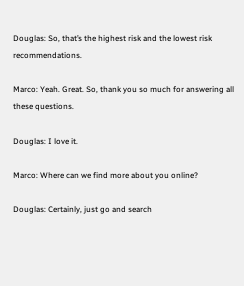Douglas: So, that’s the highest risk and the lowest risk recommendations.

Marco: Yeah. Great. So, thank you so much for answering all these questions.

Douglas: I love it.

Marco: Where can we find more about you online?

Douglas: Certainly, just go and search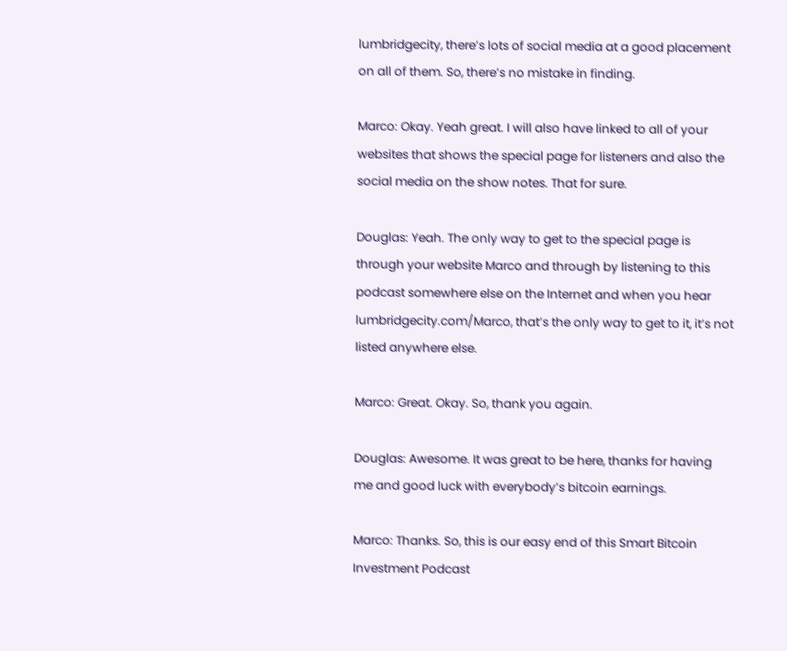lumbridgecity, there’s lots of social media at a good placement on all of them. So, there’s no mistake in finding.

Marco: Okay. Yeah great. I will also have linked to all of your websites that shows the special page for listeners and also the social media on the show notes. That for sure.

Douglas: Yeah. The only way to get to the special page is through your website Marco and through by listening to this podcast somewhere else on the Internet and when you hear lumbridgecity.com/Marco, that’s the only way to get to it, it’s not listed anywhere else.

Marco: Great. Okay. So, thank you again.

Douglas: Awesome. It was great to be here, thanks for having me and good luck with everybody’s bitcoin earnings.

Marco: Thanks. So, this is our easy end of this Smart Bitcoin Investment Podcast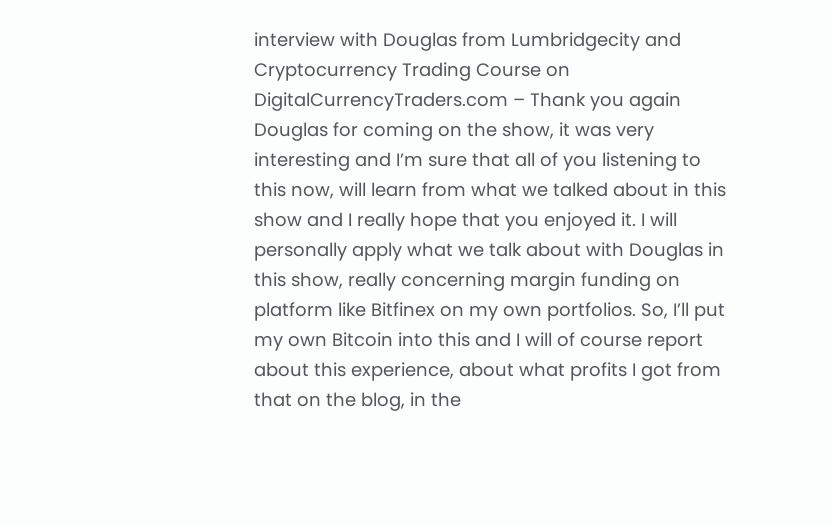interview with Douglas from Lumbridgecity and Cryptocurrency Trading Course on DigitalCurrencyTraders.com – Thank you again Douglas for coming on the show, it was very interesting and I’m sure that all of you listening to this now, will learn from what we talked about in this show and I really hope that you enjoyed it. I will personally apply what we talk about with Douglas in this show, really concerning margin funding on platform like Bitfinex on my own portfolios. So, I’ll put my own Bitcoin into this and I will of course report about this experience, about what profits I got from that on the blog, in the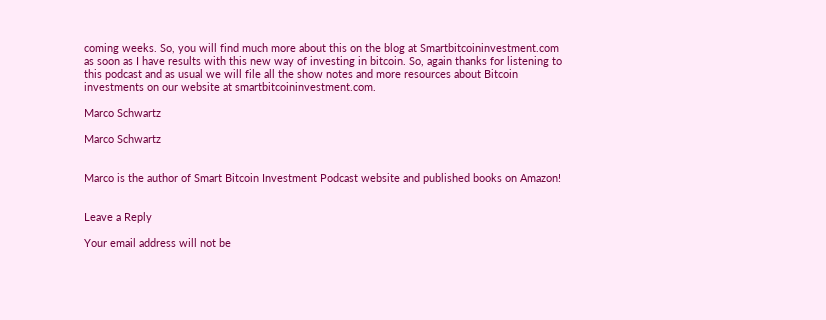coming weeks. So, you will find much more about this on the blog at Smartbitcoininvestment.com as soon as I have results with this new way of investing in bitcoin. So, again thanks for listening to this podcast and as usual we will file all the show notes and more resources about Bitcoin investments on our website at smartbitcoininvestment.com.

Marco Schwartz

Marco Schwartz


Marco is the author of Smart Bitcoin Investment Podcast website and published books on Amazon!


Leave a Reply

Your email address will not be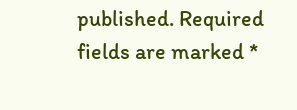published. Required fields are marked *